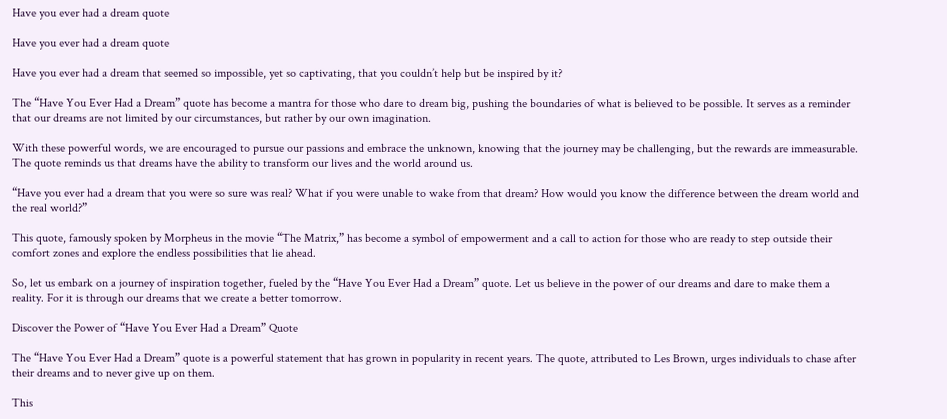Have you ever had a dream quote

Have you ever had a dream quote

Have you ever had a dream that seemed so impossible, yet so captivating, that you couldn’t help but be inspired by it?

The “Have You Ever Had a Dream” quote has become a mantra for those who dare to dream big, pushing the boundaries of what is believed to be possible. It serves as a reminder that our dreams are not limited by our circumstances, but rather by our own imagination.

With these powerful words, we are encouraged to pursue our passions and embrace the unknown, knowing that the journey may be challenging, but the rewards are immeasurable. The quote reminds us that dreams have the ability to transform our lives and the world around us.

“Have you ever had a dream that you were so sure was real? What if you were unable to wake from that dream? How would you know the difference between the dream world and the real world?”

This quote, famously spoken by Morpheus in the movie “The Matrix,” has become a symbol of empowerment and a call to action for those who are ready to step outside their comfort zones and explore the endless possibilities that lie ahead.

So, let us embark on a journey of inspiration together, fueled by the “Have You Ever Had a Dream” quote. Let us believe in the power of our dreams and dare to make them a reality. For it is through our dreams that we create a better tomorrow.

Discover the Power of “Have You Ever Had a Dream” Quote

The “Have You Ever Had a Dream” quote is a powerful statement that has grown in popularity in recent years. The quote, attributed to Les Brown, urges individuals to chase after their dreams and to never give up on them.

This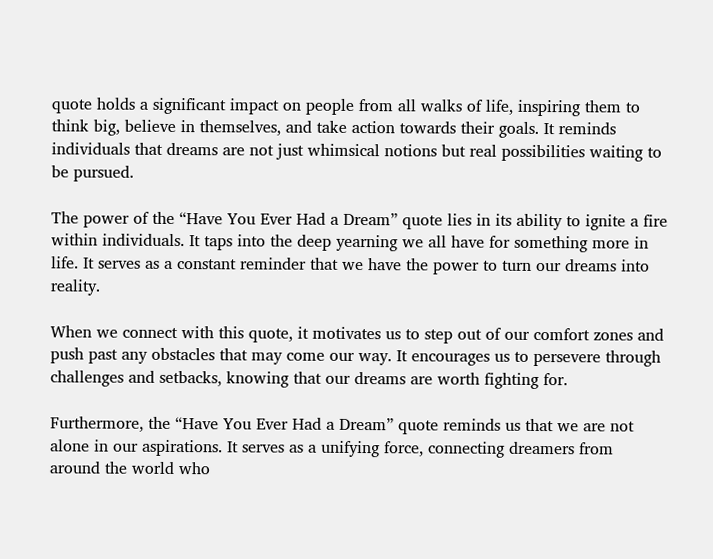quote holds a significant impact on people from all walks of life, inspiring them to think big, believe in themselves, and take action towards their goals. It reminds individuals that dreams are not just whimsical notions but real possibilities waiting to be pursued.

The power of the “Have You Ever Had a Dream” quote lies in its ability to ignite a fire within individuals. It taps into the deep yearning we all have for something more in life. It serves as a constant reminder that we have the power to turn our dreams into reality.

When we connect with this quote, it motivates us to step out of our comfort zones and push past any obstacles that may come our way. It encourages us to persevere through challenges and setbacks, knowing that our dreams are worth fighting for.

Furthermore, the “Have You Ever Had a Dream” quote reminds us that we are not alone in our aspirations. It serves as a unifying force, connecting dreamers from around the world who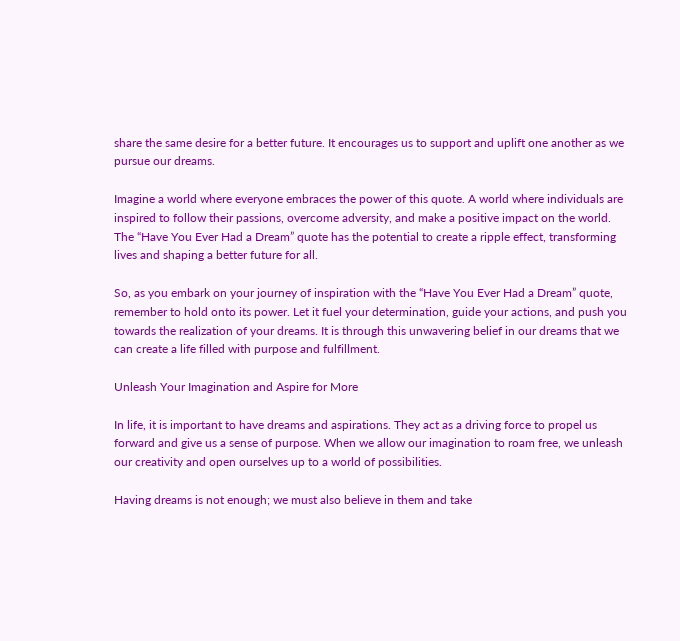share the same desire for a better future. It encourages us to support and uplift one another as we pursue our dreams.

Imagine a world where everyone embraces the power of this quote. A world where individuals are inspired to follow their passions, overcome adversity, and make a positive impact on the world. The “Have You Ever Had a Dream” quote has the potential to create a ripple effect, transforming lives and shaping a better future for all.

So, as you embark on your journey of inspiration with the “Have You Ever Had a Dream” quote, remember to hold onto its power. Let it fuel your determination, guide your actions, and push you towards the realization of your dreams. It is through this unwavering belief in our dreams that we can create a life filled with purpose and fulfillment.

Unleash Your Imagination and Aspire for More

In life, it is important to have dreams and aspirations. They act as a driving force to propel us forward and give us a sense of purpose. When we allow our imagination to roam free, we unleash our creativity and open ourselves up to a world of possibilities.

Having dreams is not enough; we must also believe in them and take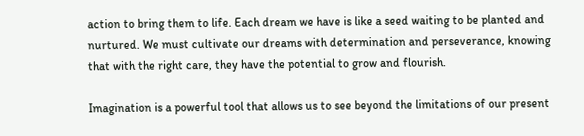action to bring them to life. Each dream we have is like a seed waiting to be planted and nurtured. We must cultivate our dreams with determination and perseverance, knowing that with the right care, they have the potential to grow and flourish.

Imagination is a powerful tool that allows us to see beyond the limitations of our present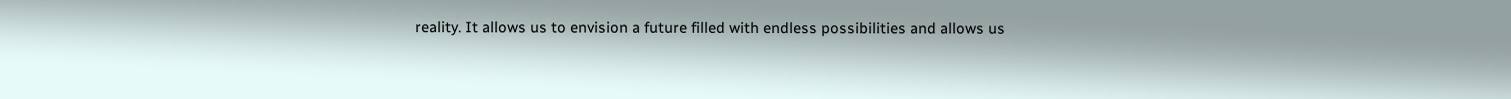reality. It allows us to envision a future filled with endless possibilities and allows us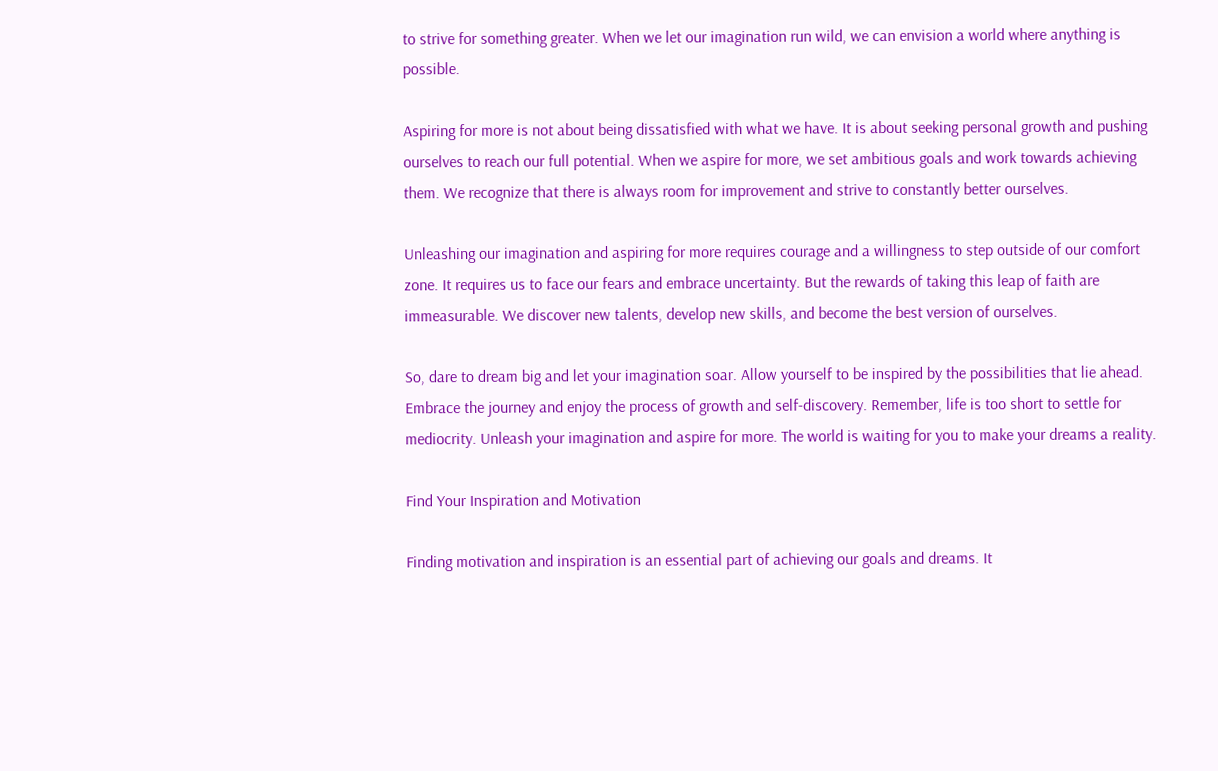to strive for something greater. When we let our imagination run wild, we can envision a world where anything is possible.

Aspiring for more is not about being dissatisfied with what we have. It is about seeking personal growth and pushing ourselves to reach our full potential. When we aspire for more, we set ambitious goals and work towards achieving them. We recognize that there is always room for improvement and strive to constantly better ourselves.

Unleashing our imagination and aspiring for more requires courage and a willingness to step outside of our comfort zone. It requires us to face our fears and embrace uncertainty. But the rewards of taking this leap of faith are immeasurable. We discover new talents, develop new skills, and become the best version of ourselves.

So, dare to dream big and let your imagination soar. Allow yourself to be inspired by the possibilities that lie ahead. Embrace the journey and enjoy the process of growth and self-discovery. Remember, life is too short to settle for mediocrity. Unleash your imagination and aspire for more. The world is waiting for you to make your dreams a reality.

Find Your Inspiration and Motivation

Finding motivation and inspiration is an essential part of achieving our goals and dreams. It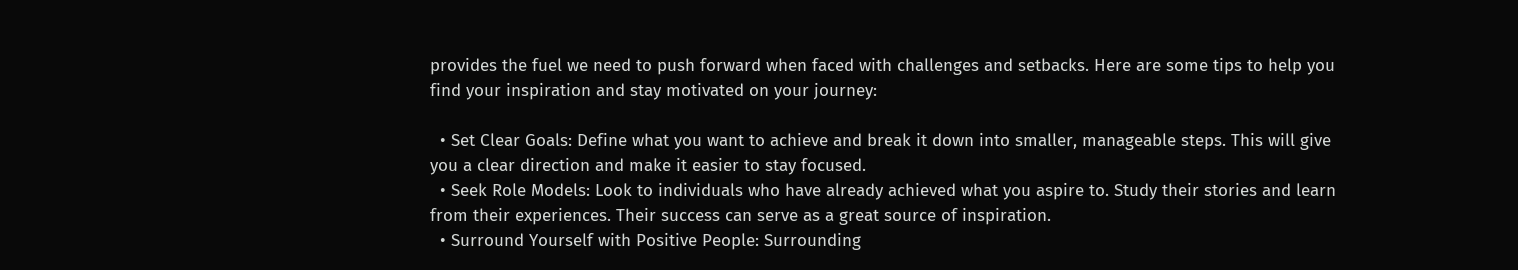provides the fuel we need to push forward when faced with challenges and setbacks. Here are some tips to help you find your inspiration and stay motivated on your journey:

  • Set Clear Goals: Define what you want to achieve and break it down into smaller, manageable steps. This will give you a clear direction and make it easier to stay focused.
  • Seek Role Models: Look to individuals who have already achieved what you aspire to. Study their stories and learn from their experiences. Their success can serve as a great source of inspiration.
  • Surround Yourself with Positive People: Surrounding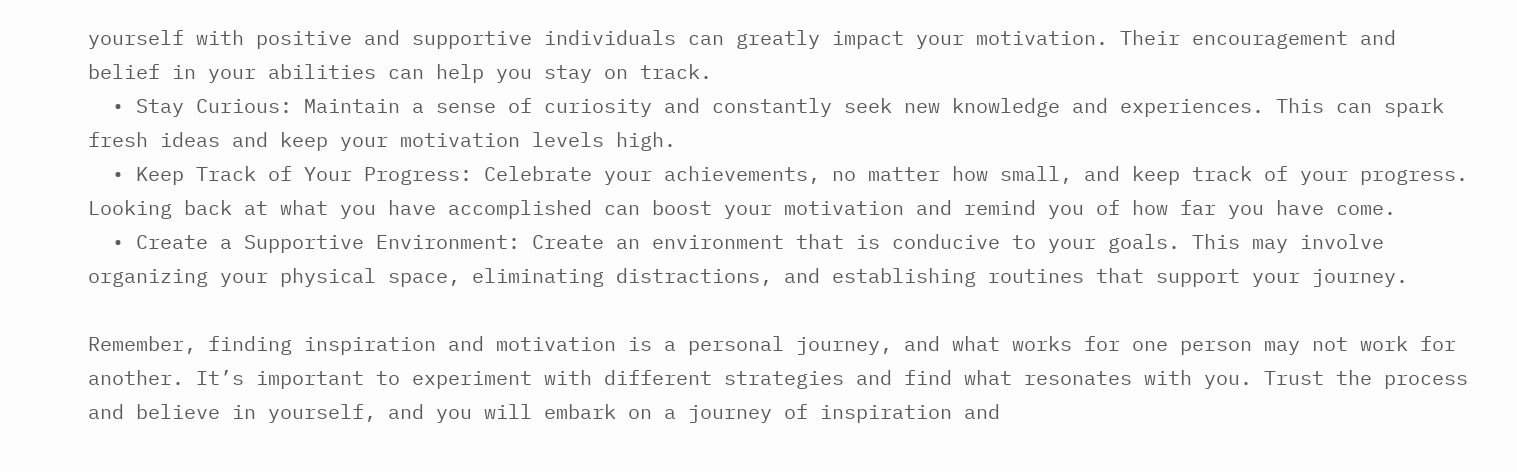yourself with positive and supportive individuals can greatly impact your motivation. Their encouragement and belief in your abilities can help you stay on track.
  • Stay Curious: Maintain a sense of curiosity and constantly seek new knowledge and experiences. This can spark fresh ideas and keep your motivation levels high.
  • Keep Track of Your Progress: Celebrate your achievements, no matter how small, and keep track of your progress. Looking back at what you have accomplished can boost your motivation and remind you of how far you have come.
  • Create a Supportive Environment: Create an environment that is conducive to your goals. This may involve organizing your physical space, eliminating distractions, and establishing routines that support your journey.

Remember, finding inspiration and motivation is a personal journey, and what works for one person may not work for another. It’s important to experiment with different strategies and find what resonates with you. Trust the process and believe in yourself, and you will embark on a journey of inspiration and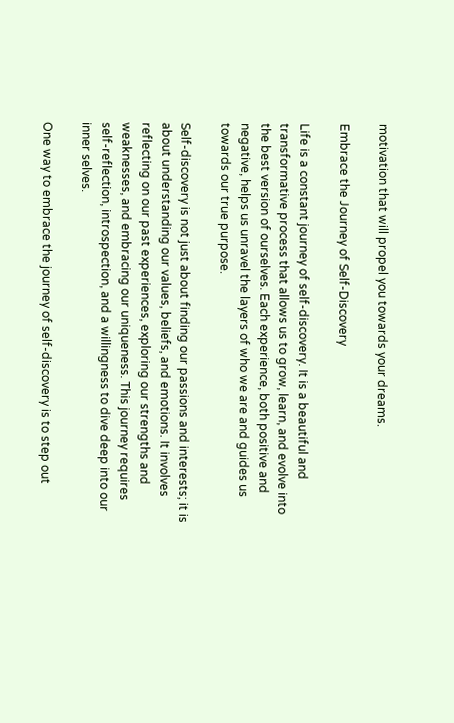motivation that will propel you towards your dreams.

Embrace the Journey of Self-Discovery

Life is a constant journey of self-discovery. It is a beautiful and transformative process that allows us to grow, learn, and evolve into the best version of ourselves. Each experience, both positive and negative, helps us unravel the layers of who we are and guides us towards our true purpose.

Self-discovery is not just about finding our passions and interests; it is about understanding our values, beliefs, and emotions. It involves reflecting on our past experiences, exploring our strengths and weaknesses, and embracing our uniqueness. This journey requires self-reflection, introspection, and a willingness to dive deep into our inner selves.

One way to embrace the journey of self-discovery is to step out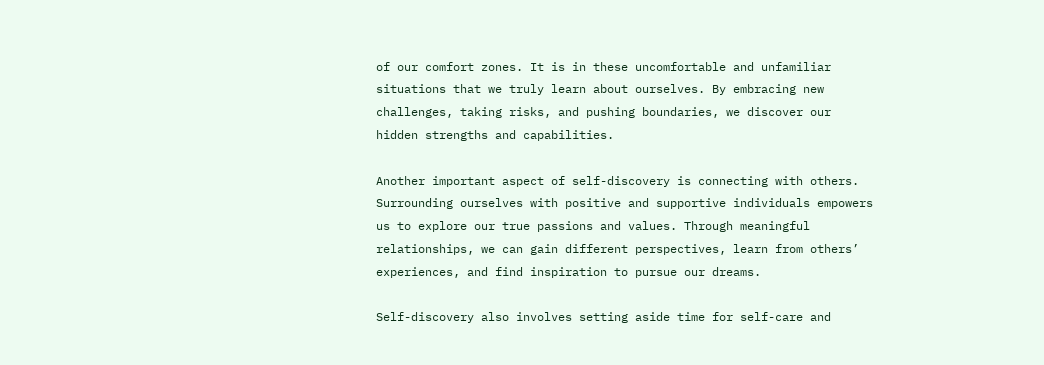of our comfort zones. It is in these uncomfortable and unfamiliar situations that we truly learn about ourselves. By embracing new challenges, taking risks, and pushing boundaries, we discover our hidden strengths and capabilities.

Another important aspect of self-discovery is connecting with others. Surrounding ourselves with positive and supportive individuals empowers us to explore our true passions and values. Through meaningful relationships, we can gain different perspectives, learn from others’ experiences, and find inspiration to pursue our dreams.

Self-discovery also involves setting aside time for self-care and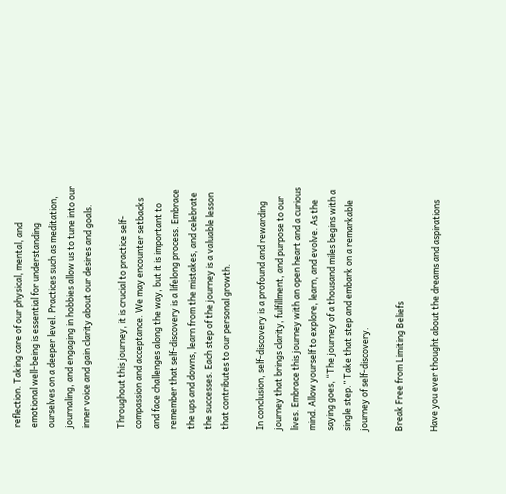reflection. Taking care of our physical, mental, and emotional well-being is essential for understanding ourselves on a deeper level. Practices such as meditation, journaling, and engaging in hobbies allow us to tune into our inner voice and gain clarity about our desires and goals.

Throughout this journey, it is crucial to practice self-compassion and acceptance. We may encounter setbacks and face challenges along the way, but it is important to remember that self-discovery is a lifelong process. Embrace the ups and downs, learn from the mistakes, and celebrate the successes. Each step of the journey is a valuable lesson that contributes to our personal growth.

In conclusion, self-discovery is a profound and rewarding journey that brings clarity, fulfillment, and purpose to our lives. Embrace this journey with an open heart and a curious mind. Allow yourself to explore, learn, and evolve. As the saying goes, “The journey of a thousand miles begins with a single step.” Take that step and embark on a remarkable journey of self-discovery.

Break Free from Limiting Beliefs

Have you ever thought about the dreams and aspirations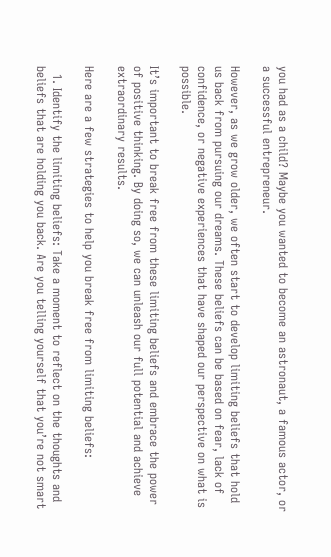you had as a child? Maybe you wanted to become an astronaut, a famous actor, or a successful entrepreneur.

However, as we grow older, we often start to develop limiting beliefs that hold us back from pursuing our dreams. These beliefs can be based on fear, lack of confidence, or negative experiences that have shaped our perspective on what is possible.

It’s important to break free from these limiting beliefs and embrace the power of positive thinking. By doing so, we can unleash our full potential and achieve extraordinary results.

Here are a few strategies to help you break free from limiting beliefs:

  1. Identify the limiting beliefs: Take a moment to reflect on the thoughts and beliefs that are holding you back. Are you telling yourself that you’re not smart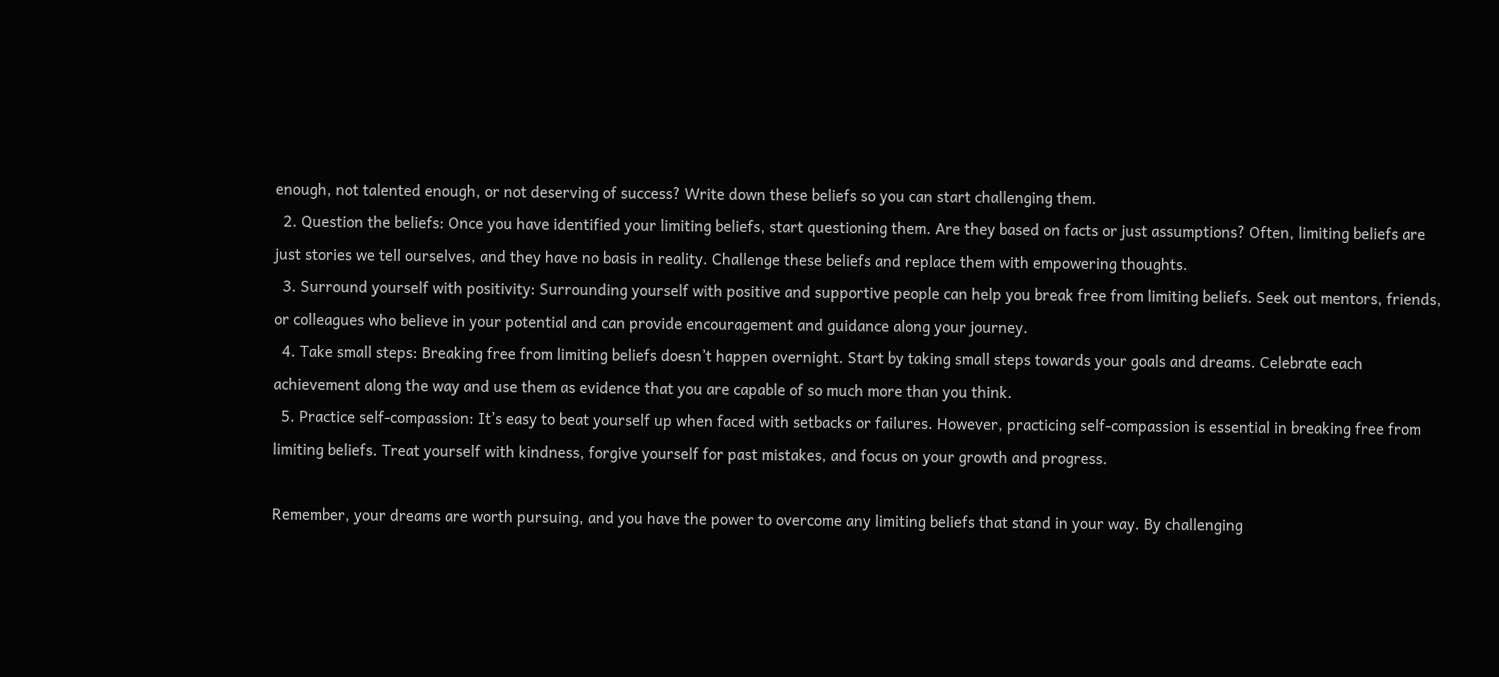enough, not talented enough, or not deserving of success? Write down these beliefs so you can start challenging them.
  2. Question the beliefs: Once you have identified your limiting beliefs, start questioning them. Are they based on facts or just assumptions? Often, limiting beliefs are just stories we tell ourselves, and they have no basis in reality. Challenge these beliefs and replace them with empowering thoughts.
  3. Surround yourself with positivity: Surrounding yourself with positive and supportive people can help you break free from limiting beliefs. Seek out mentors, friends, or colleagues who believe in your potential and can provide encouragement and guidance along your journey.
  4. Take small steps: Breaking free from limiting beliefs doesn’t happen overnight. Start by taking small steps towards your goals and dreams. Celebrate each achievement along the way and use them as evidence that you are capable of so much more than you think.
  5. Practice self-compassion: It’s easy to beat yourself up when faced with setbacks or failures. However, practicing self-compassion is essential in breaking free from limiting beliefs. Treat yourself with kindness, forgive yourself for past mistakes, and focus on your growth and progress.

Remember, your dreams are worth pursuing, and you have the power to overcome any limiting beliefs that stand in your way. By challenging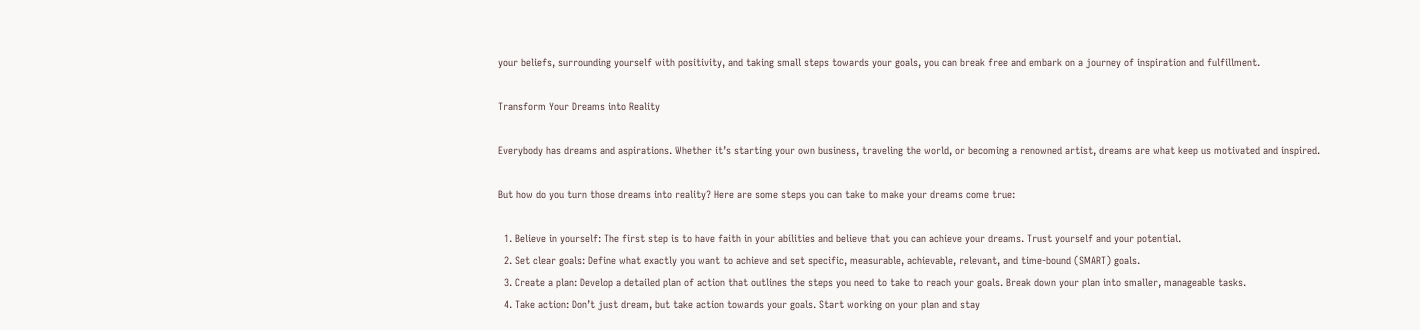your beliefs, surrounding yourself with positivity, and taking small steps towards your goals, you can break free and embark on a journey of inspiration and fulfillment.

Transform Your Dreams into Reality

Everybody has dreams and aspirations. Whether it’s starting your own business, traveling the world, or becoming a renowned artist, dreams are what keep us motivated and inspired.

But how do you turn those dreams into reality? Here are some steps you can take to make your dreams come true:

  1. Believe in yourself: The first step is to have faith in your abilities and believe that you can achieve your dreams. Trust yourself and your potential.
  2. Set clear goals: Define what exactly you want to achieve and set specific, measurable, achievable, relevant, and time-bound (SMART) goals.
  3. Create a plan: Develop a detailed plan of action that outlines the steps you need to take to reach your goals. Break down your plan into smaller, manageable tasks.
  4. Take action: Don’t just dream, but take action towards your goals. Start working on your plan and stay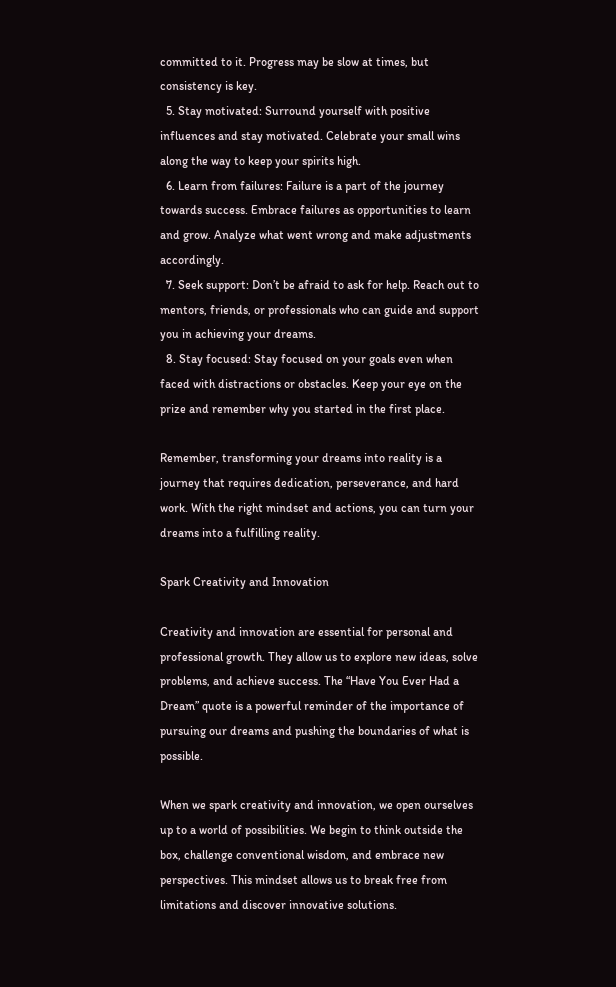committed to it. Progress may be slow at times, but consistency is key.
  5. Stay motivated: Surround yourself with positive influences and stay motivated. Celebrate your small wins along the way to keep your spirits high.
  6. Learn from failures: Failure is a part of the journey towards success. Embrace failures as opportunities to learn and grow. Analyze what went wrong and make adjustments accordingly.
  7. Seek support: Don’t be afraid to ask for help. Reach out to mentors, friends, or professionals who can guide and support you in achieving your dreams.
  8. Stay focused: Stay focused on your goals even when faced with distractions or obstacles. Keep your eye on the prize and remember why you started in the first place.

Remember, transforming your dreams into reality is a journey that requires dedication, perseverance, and hard work. With the right mindset and actions, you can turn your dreams into a fulfilling reality.

Spark Creativity and Innovation

Creativity and innovation are essential for personal and professional growth. They allow us to explore new ideas, solve problems, and achieve success. The “Have You Ever Had a Dream” quote is a powerful reminder of the importance of pursuing our dreams and pushing the boundaries of what is possible.

When we spark creativity and innovation, we open ourselves up to a world of possibilities. We begin to think outside the box, challenge conventional wisdom, and embrace new perspectives. This mindset allows us to break free from limitations and discover innovative solutions.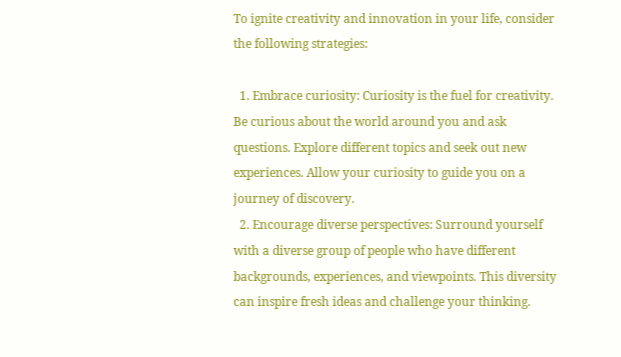To ignite creativity and innovation in your life, consider the following strategies:

  1. Embrace curiosity: Curiosity is the fuel for creativity. Be curious about the world around you and ask questions. Explore different topics and seek out new experiences. Allow your curiosity to guide you on a journey of discovery.
  2. Encourage diverse perspectives: Surround yourself with a diverse group of people who have different backgrounds, experiences, and viewpoints. This diversity can inspire fresh ideas and challenge your thinking.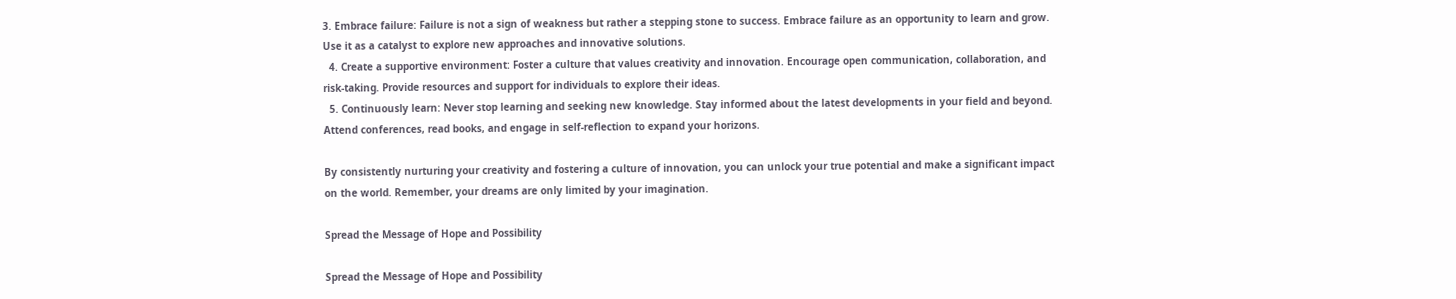3. Embrace failure: Failure is not a sign of weakness but rather a stepping stone to success. Embrace failure as an opportunity to learn and grow. Use it as a catalyst to explore new approaches and innovative solutions.
  4. Create a supportive environment: Foster a culture that values creativity and innovation. Encourage open communication, collaboration, and risk-taking. Provide resources and support for individuals to explore their ideas.
  5. Continuously learn: Never stop learning and seeking new knowledge. Stay informed about the latest developments in your field and beyond. Attend conferences, read books, and engage in self-reflection to expand your horizons.

By consistently nurturing your creativity and fostering a culture of innovation, you can unlock your true potential and make a significant impact on the world. Remember, your dreams are only limited by your imagination.

Spread the Message of Hope and Possibility

Spread the Message of Hope and Possibility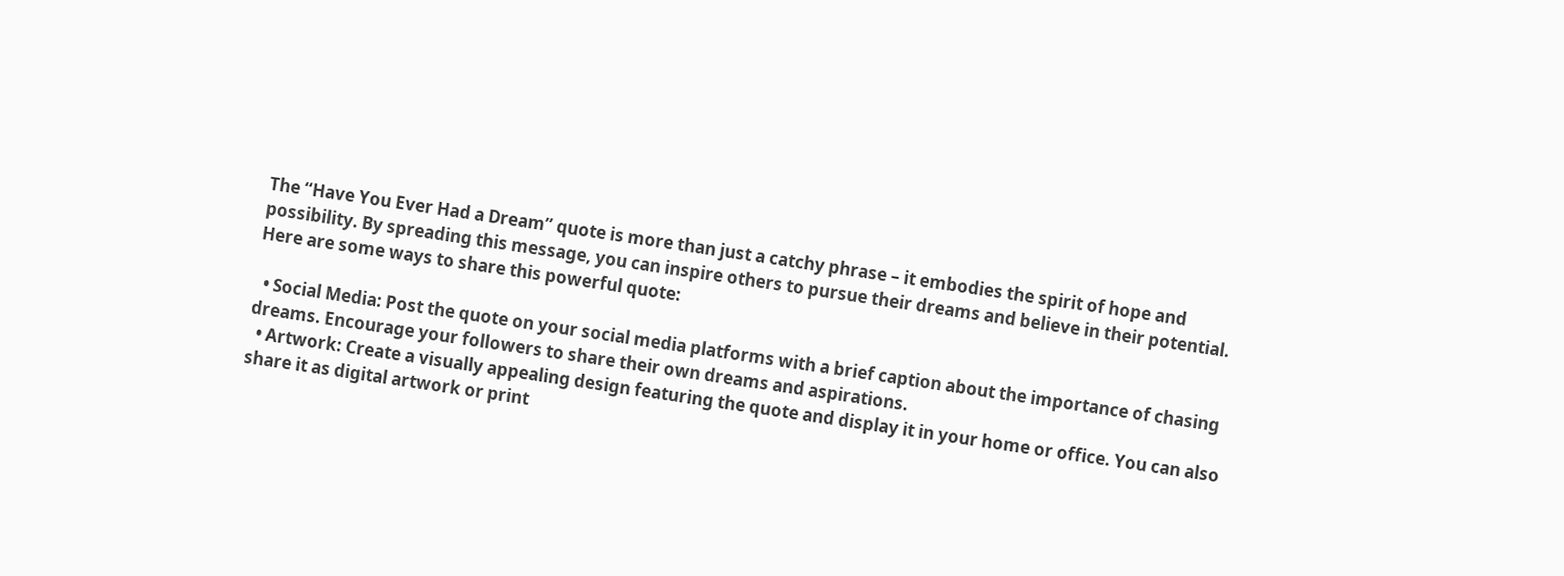The “Have You Ever Had a Dream” quote is more than just a catchy phrase – it embodies the spirit of hope and possibility. By spreading this message, you can inspire others to pursue their dreams and believe in their potential. Here are some ways to share this powerful quote:

  • Social Media: Post the quote on your social media platforms with a brief caption about the importance of chasing dreams. Encourage your followers to share their own dreams and aspirations.
  • Artwork: Create a visually appealing design featuring the quote and display it in your home or office. You can also share it as digital artwork or print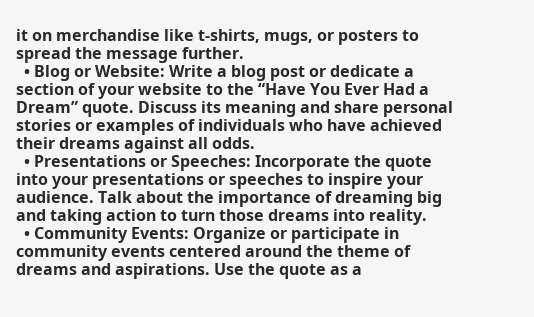it on merchandise like t-shirts, mugs, or posters to spread the message further.
  • Blog or Website: Write a blog post or dedicate a section of your website to the “Have You Ever Had a Dream” quote. Discuss its meaning and share personal stories or examples of individuals who have achieved their dreams against all odds.
  • Presentations or Speeches: Incorporate the quote into your presentations or speeches to inspire your audience. Talk about the importance of dreaming big and taking action to turn those dreams into reality.
  • Community Events: Organize or participate in community events centered around the theme of dreams and aspirations. Use the quote as a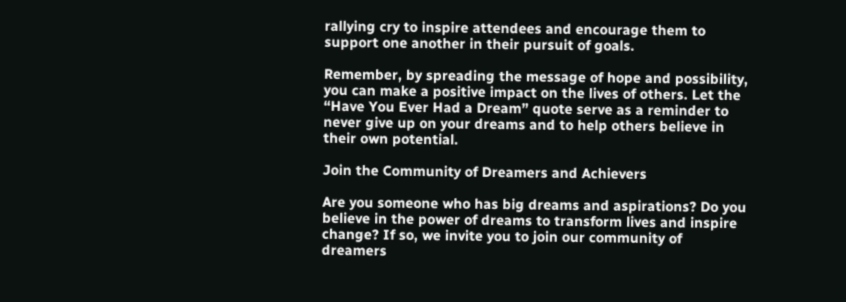rallying cry to inspire attendees and encourage them to support one another in their pursuit of goals.

Remember, by spreading the message of hope and possibility, you can make a positive impact on the lives of others. Let the “Have You Ever Had a Dream” quote serve as a reminder to never give up on your dreams and to help others believe in their own potential.

Join the Community of Dreamers and Achievers

Are you someone who has big dreams and aspirations? Do you believe in the power of dreams to transform lives and inspire change? If so, we invite you to join our community of dreamers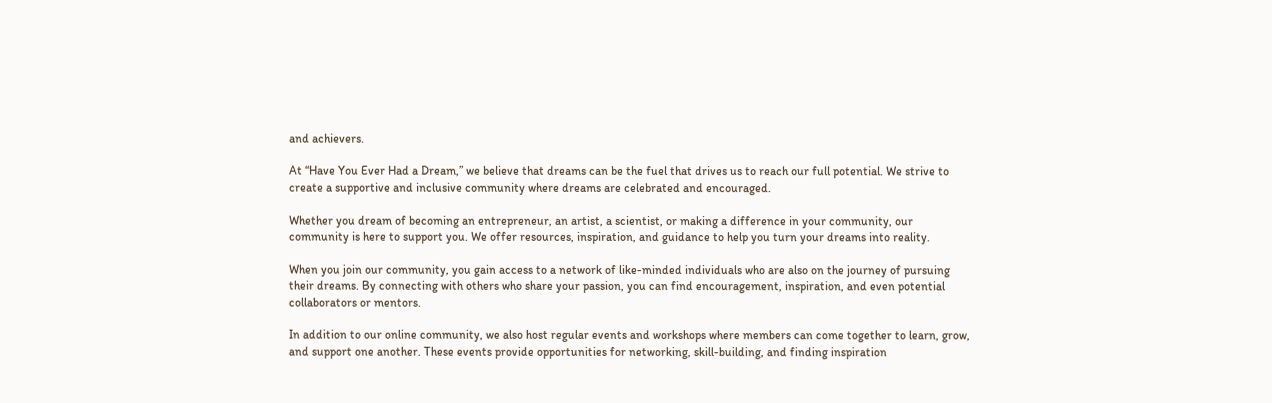and achievers.

At “Have You Ever Had a Dream,” we believe that dreams can be the fuel that drives us to reach our full potential. We strive to create a supportive and inclusive community where dreams are celebrated and encouraged.

Whether you dream of becoming an entrepreneur, an artist, a scientist, or making a difference in your community, our community is here to support you. We offer resources, inspiration, and guidance to help you turn your dreams into reality.

When you join our community, you gain access to a network of like-minded individuals who are also on the journey of pursuing their dreams. By connecting with others who share your passion, you can find encouragement, inspiration, and even potential collaborators or mentors.

In addition to our online community, we also host regular events and workshops where members can come together to learn, grow, and support one another. These events provide opportunities for networking, skill-building, and finding inspiration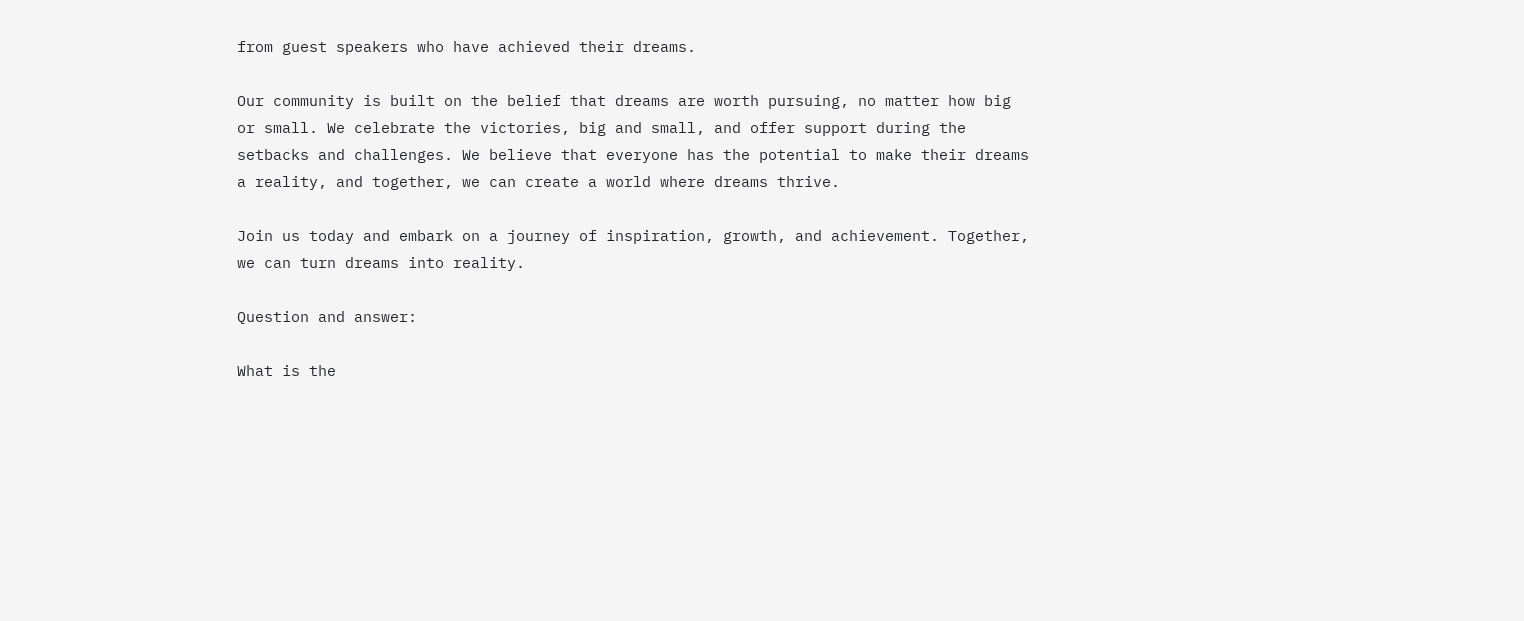from guest speakers who have achieved their dreams.

Our community is built on the belief that dreams are worth pursuing, no matter how big or small. We celebrate the victories, big and small, and offer support during the setbacks and challenges. We believe that everyone has the potential to make their dreams a reality, and together, we can create a world where dreams thrive.

Join us today and embark on a journey of inspiration, growth, and achievement. Together, we can turn dreams into reality.

Question and answer:

What is the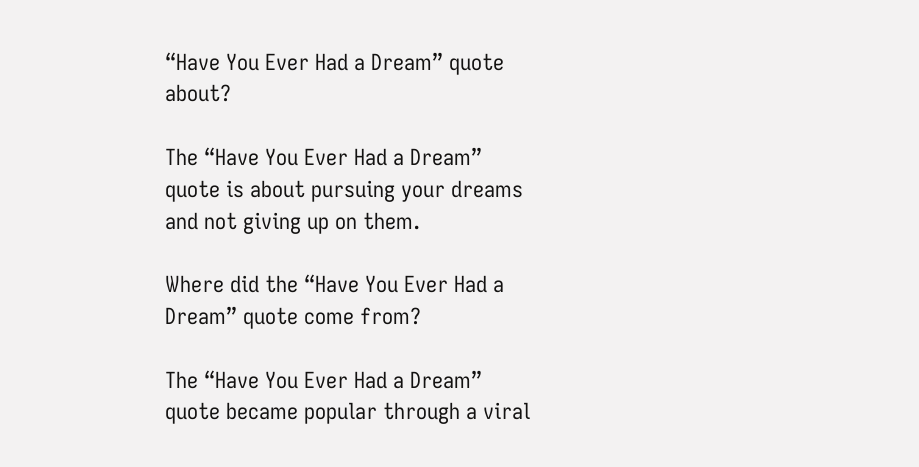“Have You Ever Had a Dream” quote about?

The “Have You Ever Had a Dream” quote is about pursuing your dreams and not giving up on them.

Where did the “Have You Ever Had a Dream” quote come from?

The “Have You Ever Had a Dream” quote became popular through a viral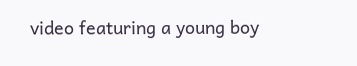video featuring a young boy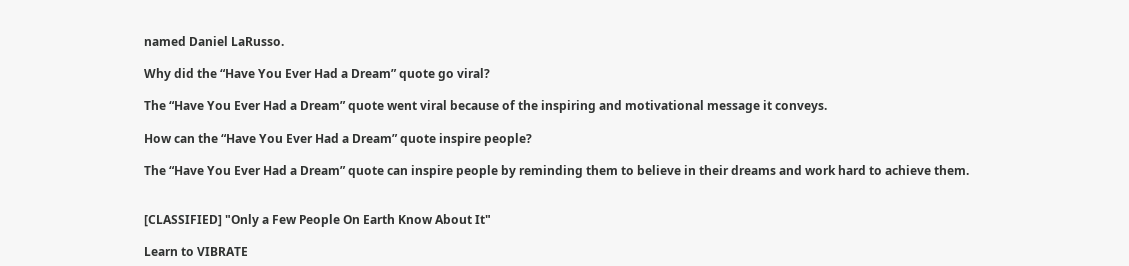named Daniel LaRusso.

Why did the “Have You Ever Had a Dream” quote go viral?

The “Have You Ever Had a Dream” quote went viral because of the inspiring and motivational message it conveys.

How can the “Have You Ever Had a Dream” quote inspire people?

The “Have You Ever Had a Dream” quote can inspire people by reminding them to believe in their dreams and work hard to achieve them.


[CLASSIFIED] "Only a Few People On Earth Know About It"

Learn to VIBRATE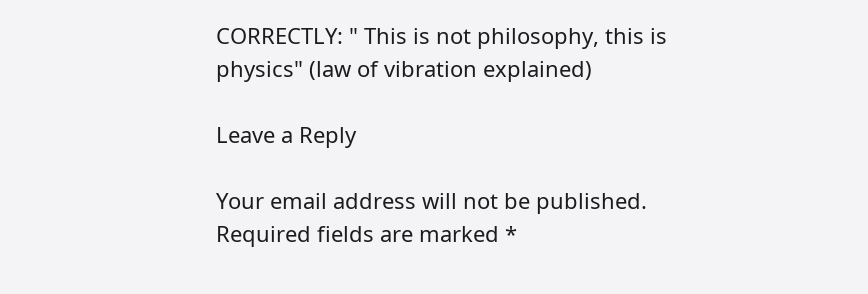CORRECTLY: " This is not philosophy, this is physics" (law of vibration explained)

Leave a Reply

Your email address will not be published. Required fields are marked *